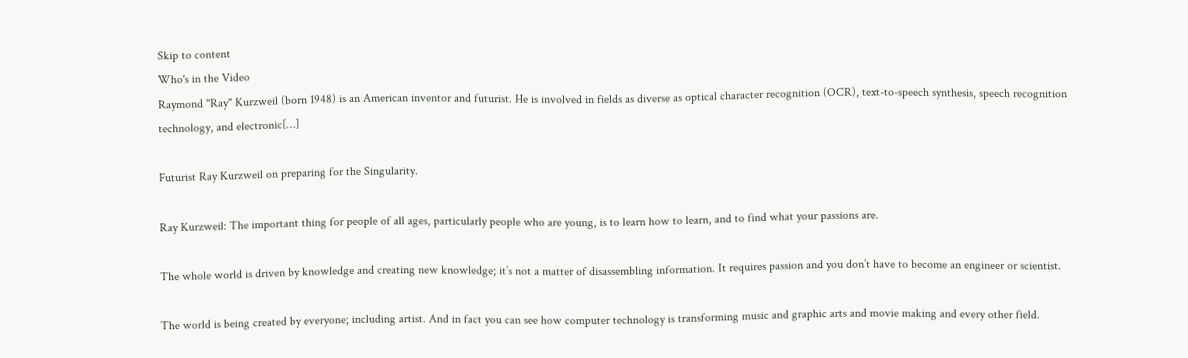Skip to content
Who's in the Video
Raymond "Ray" Kurzweil (born 1948) is an American inventor and futurist. He is involved in fields as diverse as optical character recognition (OCR), text-to-speech synthesis, speech recognition technology, and electronic[…]

Futurist Ray Kurzweil on preparing for the Singularity.

Ray Kurzweil: The important thing for people of all ages, particularly people who are young, is to learn how to learn, and to find what your passions are.

The whole world is driven by knowledge and creating new knowledge; it’s not a matter of disassembling information. It requires passion and you don’t have to become an engineer or scientist.

The world is being created by everyone; including artist. And in fact you can see how computer technology is transforming music and graphic arts and movie making and every other field.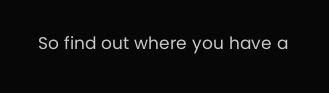So find out where you have a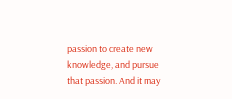passion to create new knowledge, and pursue that passion. And it may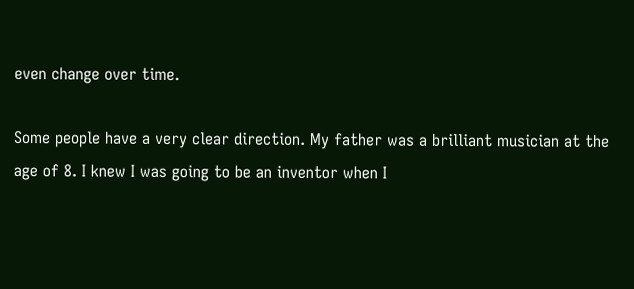even change over time.

Some people have a very clear direction. My father was a brilliant musician at the age of 8. I knew I was going to be an inventor when I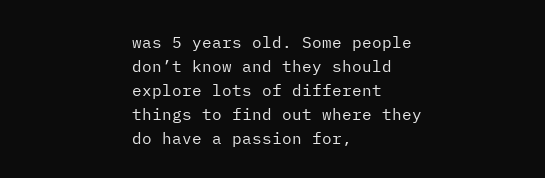was 5 years old. Some people don’t know and they should explore lots of different things to find out where they do have a passion for,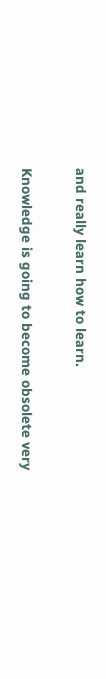and really learn how to learn.

Knowledge is going to become obsolete very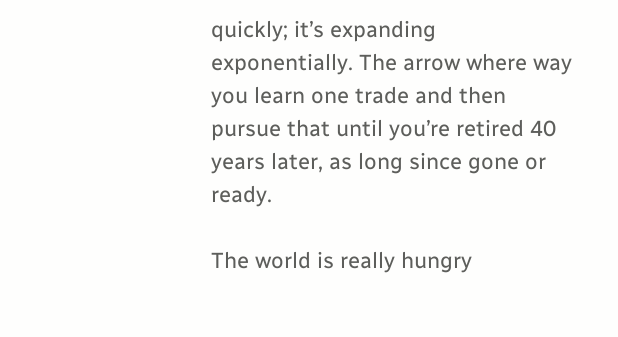quickly; it’s expanding exponentially. The arrow where way you learn one trade and then pursue that until you’re retired 40 years later, as long since gone or ready.

The world is really hungry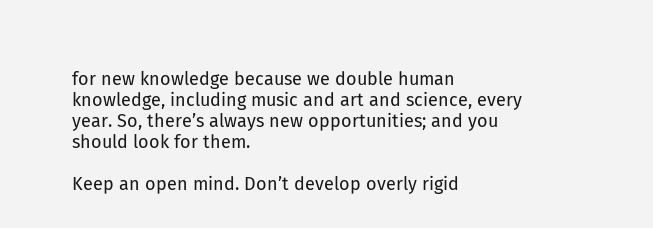for new knowledge because we double human knowledge, including music and art and science, every year. So, there’s always new opportunities; and you should look for them.

Keep an open mind. Don’t develop overly rigid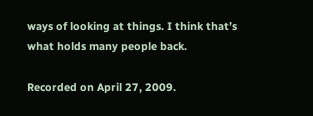ways of looking at things. I think that’s what holds many people back.

Recorded on April 27, 2009.